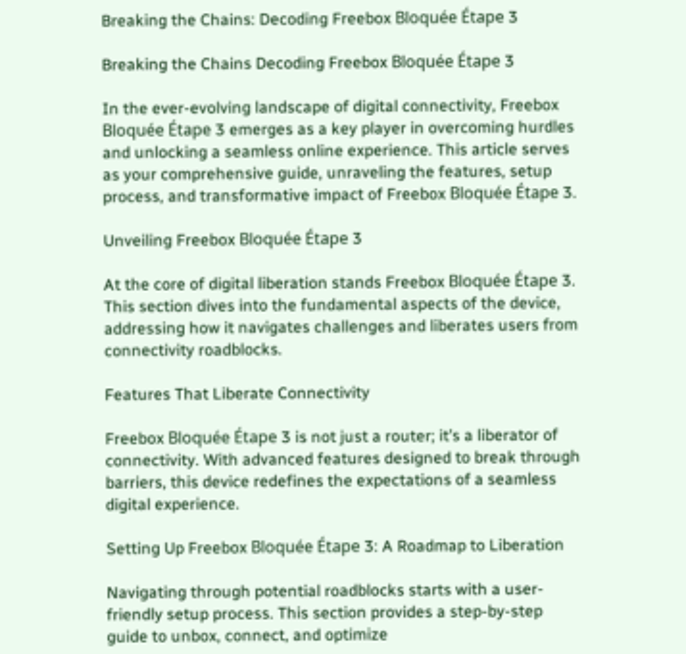Breaking the Chains: Decoding Freebox Bloquée Étape 3

Breaking the Chains Decoding Freebox Bloquée Étape 3

In the ever-evolving landscape of digital connectivity, Freebox Bloquée Étape 3 emerges as a key player in overcoming hurdles and unlocking a seamless online experience. This article serves as your comprehensive guide, unraveling the features, setup process, and transformative impact of Freebox Bloquée Étape 3.

Unveiling Freebox Bloquée Étape 3

At the core of digital liberation stands Freebox Bloquée Étape 3. This section dives into the fundamental aspects of the device, addressing how it navigates challenges and liberates users from connectivity roadblocks.

Features That Liberate Connectivity

Freebox Bloquée Étape 3 is not just a router; it’s a liberator of connectivity. With advanced features designed to break through barriers, this device redefines the expectations of a seamless digital experience.

Setting Up Freebox Bloquée Étape 3: A Roadmap to Liberation

Navigating through potential roadblocks starts with a user-friendly setup process. This section provides a step-by-step guide to unbox, connect, and optimize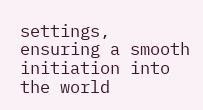settings, ensuring a smooth initiation into the world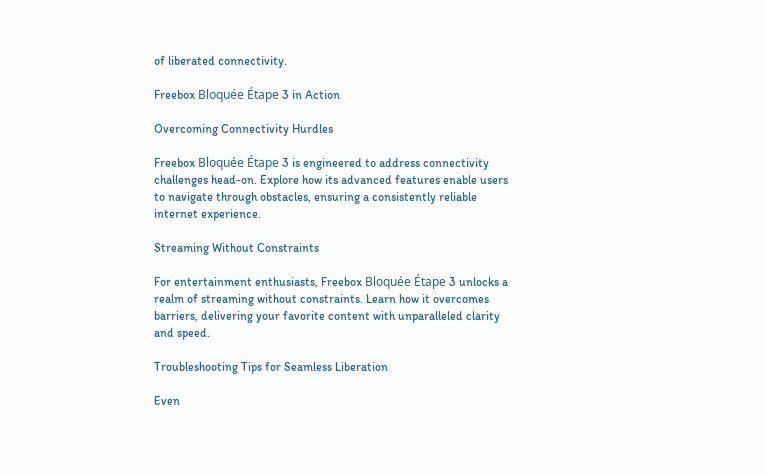of liberated connectivity.

Freebox Bloquée Étape 3 in Action

Overcoming Connectivity Hurdles

Freebox Bloquée Étape 3 is engineered to address connectivity challenges head-on. Explore how its advanced features enable users to navigate through obstacles, ensuring a consistently reliable internet experience.

Streaming Without Constraints

For entertainment enthusiasts, Freebox Bloquée Étape 3 unlocks a realm of streaming without constraints. Learn how it overcomes barriers, delivering your favorite content with unparalleled clarity and speed.

Troubleshooting Tips for Seamless Liberation

Even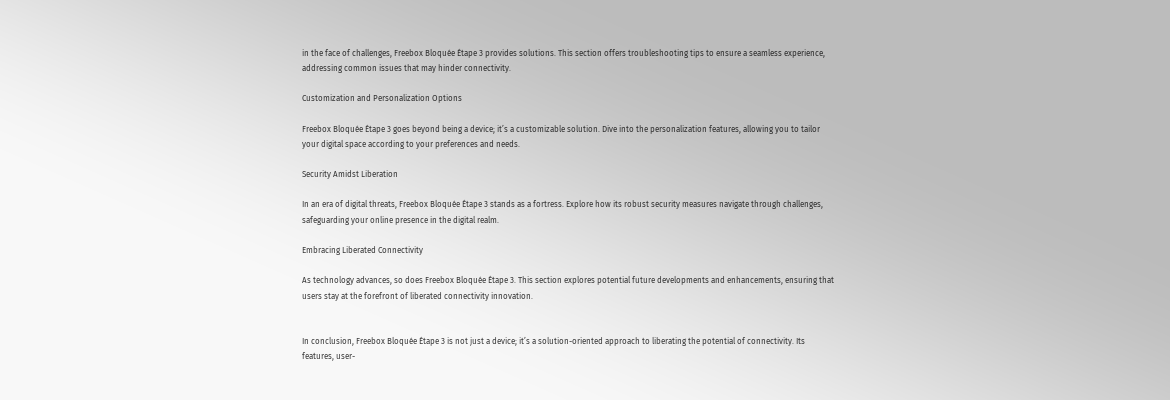in the face of challenges, Freebox Bloquée Étape 3 provides solutions. This section offers troubleshooting tips to ensure a seamless experience, addressing common issues that may hinder connectivity.

Customization and Personalization Options

Freebox Bloquée Étape 3 goes beyond being a device; it’s a customizable solution. Dive into the personalization features, allowing you to tailor your digital space according to your preferences and needs.

Security Amidst Liberation

In an era of digital threats, Freebox Bloquée Étape 3 stands as a fortress. Explore how its robust security measures navigate through challenges, safeguarding your online presence in the digital realm.

Embracing Liberated Connectivity

As technology advances, so does Freebox Bloquée Étape 3. This section explores potential future developments and enhancements, ensuring that users stay at the forefront of liberated connectivity innovation.


In conclusion, Freebox Bloquée Étape 3 is not just a device; it’s a solution-oriented approach to liberating the potential of connectivity. Its features, user-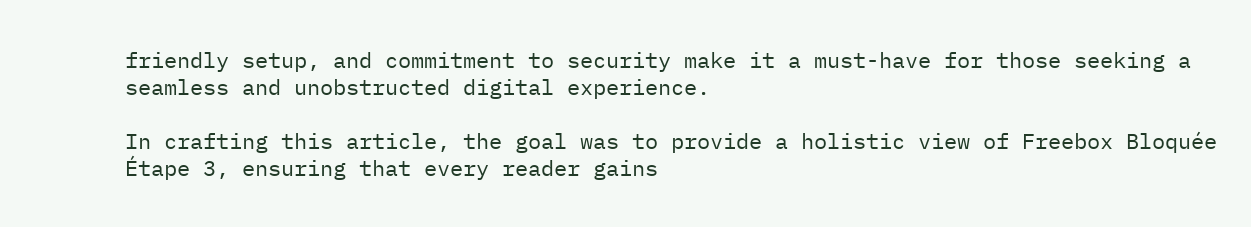friendly setup, and commitment to security make it a must-have for those seeking a seamless and unobstructed digital experience.

In crafting this article, the goal was to provide a holistic view of Freebox Bloquée Étape 3, ensuring that every reader gains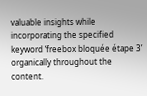valuable insights while incorporating the specified keyword ‘freebox bloquée étape 3’ organically throughout the content.